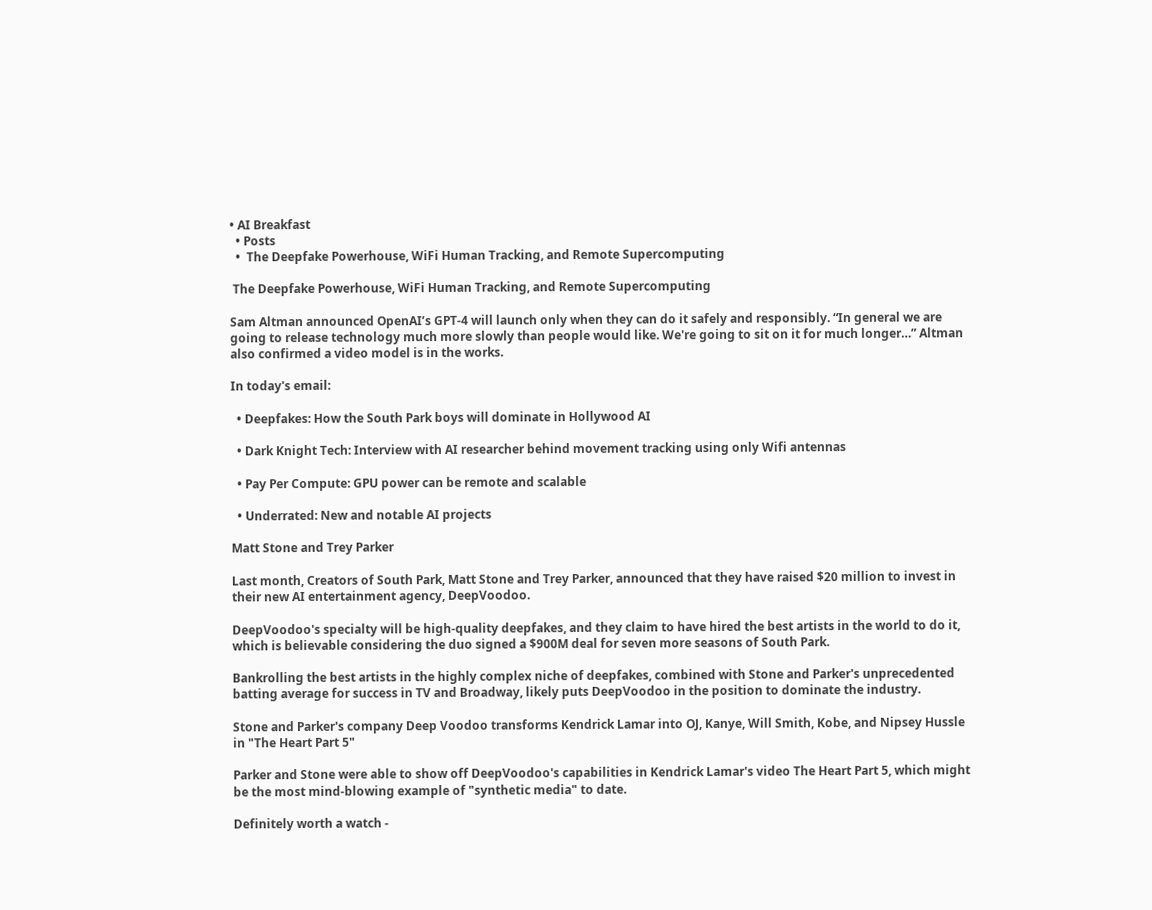• AI Breakfast
  • Posts
  •  The Deepfake Powerhouse, WiFi Human Tracking, and Remote Supercomputing

 The Deepfake Powerhouse, WiFi Human Tracking, and Remote Supercomputing

Sam Altman announced OpenAI’s GPT-4 will launch only when they can do it safely and responsibly. “In general we are going to release technology much more slowly than people would like. We're going to sit on it for much longer…” Altman also confirmed a video model is in the works.

In today's email:

  • Deepfakes: How the South Park boys will dominate in Hollywood AI

  • Dark Knight Tech: Interview with AI researcher behind movement tracking using only Wifi antennas

  • Pay Per Compute: GPU power can be remote and scalable

  • Underrated: New and notable AI projects

Matt Stone and Trey Parker

Last month, Creators of South Park, Matt Stone and Trey Parker, announced that they have raised $20 million to invest in their new AI entertainment agency, DeepVoodoo.

DeepVoodoo's specialty will be high-quality deepfakes, and they claim to have hired the best artists in the world to do it, which is believable considering the duo signed a $900M deal for seven more seasons of South Park.

Bankrolling the best artists in the highly complex niche of deepfakes, combined with Stone and Parker's unprecedented batting average for success in TV and Broadway, likely puts DeepVoodoo in the position to dominate the industry.

Stone and Parker's company Deep Voodoo transforms Kendrick Lamar into OJ, Kanye, Will Smith, Kobe, and Nipsey Hussle in "The Heart Part 5"

Parker and Stone were able to show off DeepVoodoo's capabilities in Kendrick Lamar's video The Heart Part 5, which might be the most mind-blowing example of "synthetic media" to date.

Definitely worth a watch -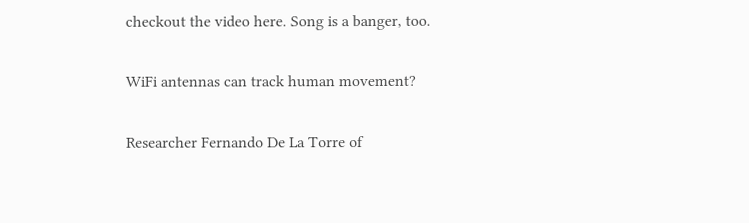checkout the video here. Song is a banger, too.

WiFi antennas can track human movement?

Researcher Fernando De La Torre of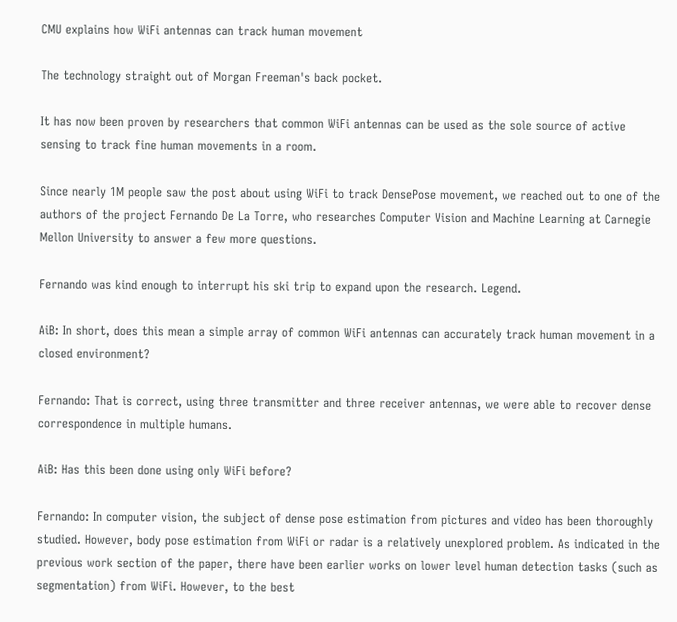CMU explains how WiFi antennas can track human movement

The technology straight out of Morgan Freeman's back pocket.

It has now been proven by researchers that common WiFi antennas can be used as the sole source of active sensing to track fine human movements in a room.

Since nearly 1M people saw the post about using WiFi to track DensePose movement, we reached out to one of the authors of the project Fernando De La Torre, who researches Computer Vision and Machine Learning at Carnegie Mellon University to answer a few more questions.

Fernando was kind enough to interrupt his ski trip to expand upon the research. Legend.

AiB: In short, does this mean a simple array of common WiFi antennas can accurately track human movement in a closed environment?

Fernando: That is correct, using three transmitter and three receiver antennas, we were able to recover dense correspondence in multiple humans.

AiB: Has this been done using only WiFi before?

Fernando: In computer vision, the subject of dense pose estimation from pictures and video has been thoroughly studied. However, body pose estimation from WiFi or radar is a relatively unexplored problem. As indicated in the previous work section of the paper, there have been earlier works on lower level human detection tasks (such as segmentation) from WiFi. However, to the best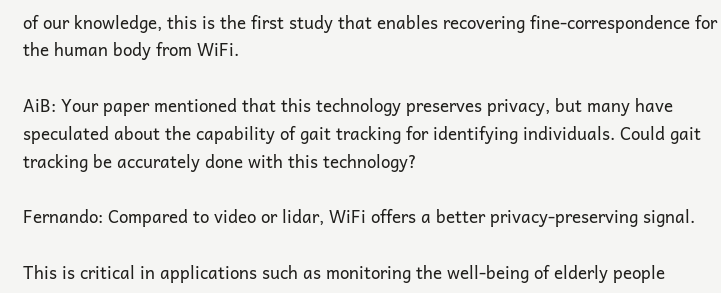of our knowledge, this is the first study that enables recovering fine-correspondence for the human body from WiFi.

AiB: Your paper mentioned that this technology preserves privacy, but many have speculated about the capability of gait tracking for identifying individuals. Could gait tracking be accurately done with this technology?

Fernando: Compared to video or lidar, WiFi offers a better privacy-preserving signal.

This is critical in applications such as monitoring the well-being of elderly people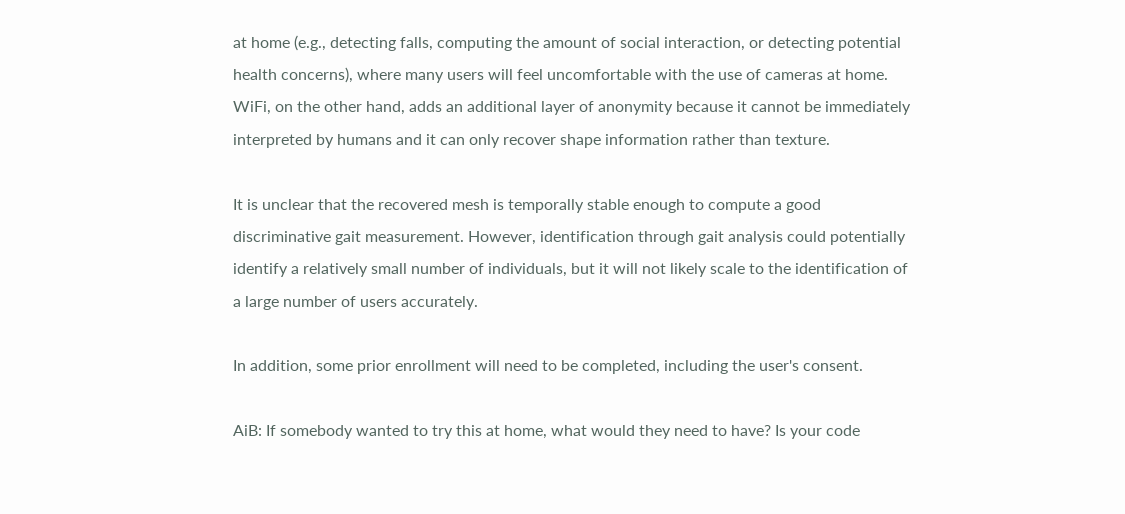at home (e.g., detecting falls, computing the amount of social interaction, or detecting potential health concerns), where many users will feel uncomfortable with the use of cameras at home. WiFi, on the other hand, adds an additional layer of anonymity because it cannot be immediately interpreted by humans and it can only recover shape information rather than texture.

It is unclear that the recovered mesh is temporally stable enough to compute a good discriminative gait measurement. However, identification through gait analysis could potentially identify a relatively small number of individuals, but it will not likely scale to the identification of a large number of users accurately.

In addition, some prior enrollment will need to be completed, including the user's consent.

AiB: If somebody wanted to try this at home, what would they need to have? Is your code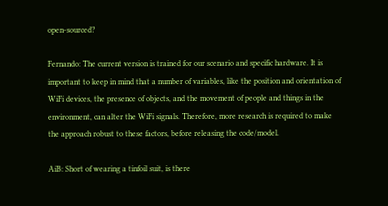open-sourced?

Fernando: The current version is trained for our scenario and specific hardware. It is important to keep in mind that a number of variables, like the position and orientation of WiFi devices, the presence of objects, and the movement of people and things in the environment, can alter the WiFi signals. Therefore, more research is required to make the approach robust to these factors, before releasing the code/model.

AiB: Short of wearing a tinfoil suit, is there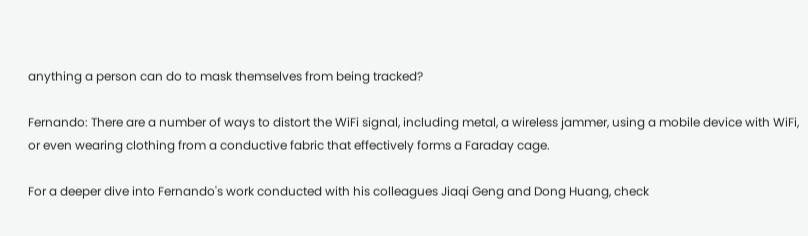anything a person can do to mask themselves from being tracked?

Fernando: There are a number of ways to distort the WiFi signal, including metal, a wireless jammer, using a mobile device with WiFi, or even wearing clothing from a conductive fabric that effectively forms a Faraday cage.

For a deeper dive into Fernando's work conducted with his colleagues Jiaqi Geng and Dong Huang, check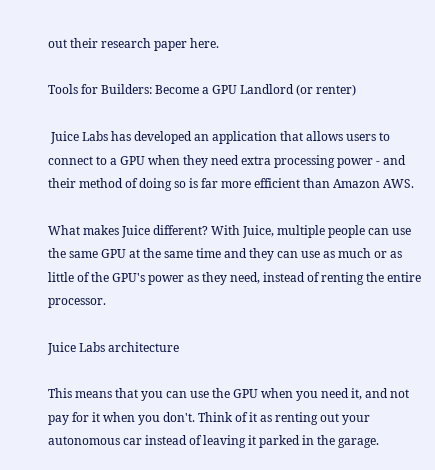out their research paper here.

Tools for Builders: Become a GPU Landlord (or renter)

 Juice Labs has developed an application that allows users to connect to a GPU when they need extra processing power - and their method of doing so is far more efficient than Amazon AWS.

What makes Juice different? With Juice, multiple people can use the same GPU at the same time and they can use as much or as little of the GPU's power as they need, instead of renting the entire processor.

Juice Labs architecture

This means that you can use the GPU when you need it, and not pay for it when you don't. Think of it as renting out your autonomous car instead of leaving it parked in the garage.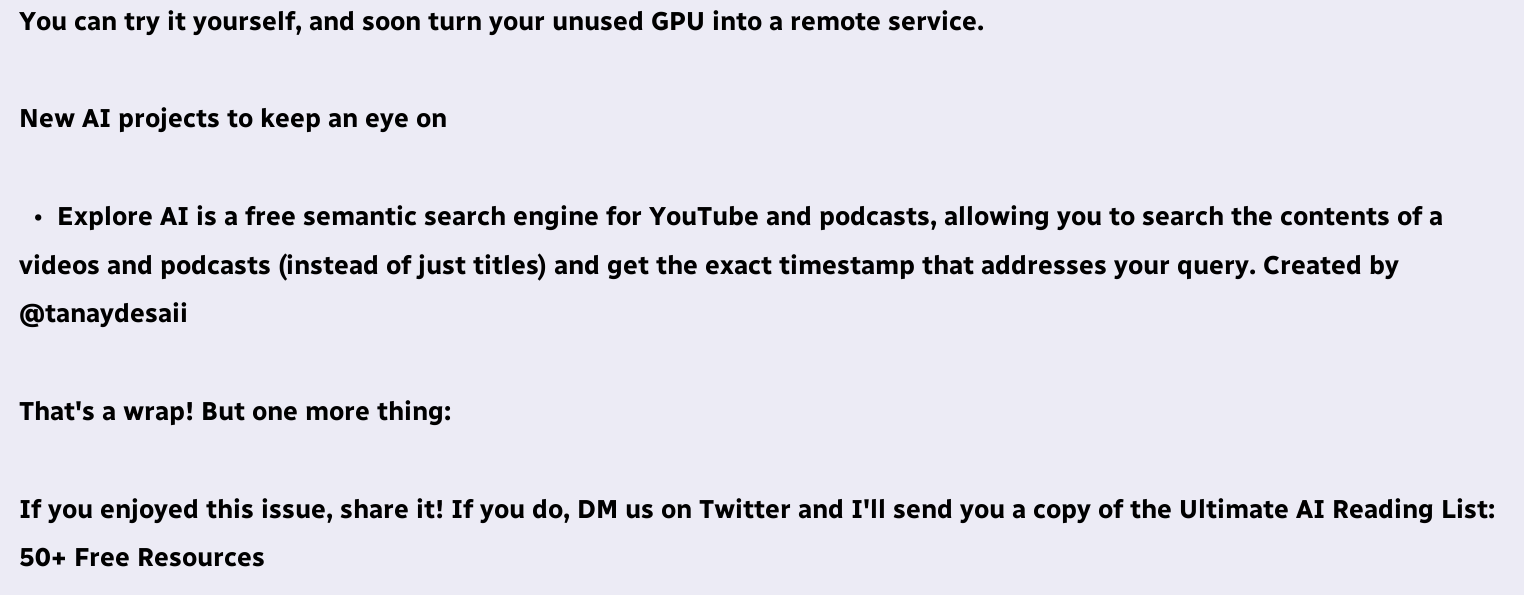You can try it yourself, and soon turn your unused GPU into a remote service.

New AI projects to keep an eye on

  •  Explore AI is a free semantic search engine for YouTube and podcasts, allowing you to search the contents of a videos and podcasts (instead of just titles) and get the exact timestamp that addresses your query. Created by @tanaydesaii

That's a wrap! But one more thing:

If you enjoyed this issue, share it! If you do, DM us on Twitter and I'll send you a copy of the Ultimate AI Reading List: 50+ Free Resources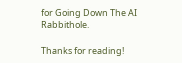for Going Down The AI Rabbithole.

Thanks for reading!